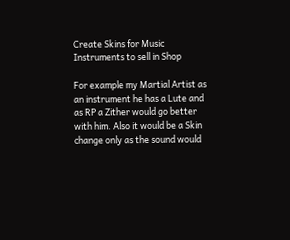Create Skins for Music Instruments to sell in Shop

For example my Martial Artist as an instrument he has a Lute and as RP a Zither would go better with him. Also it would be a Skin change only as the sound would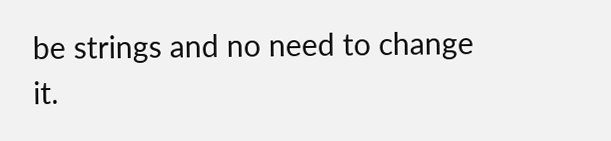be strings and no need to change it.